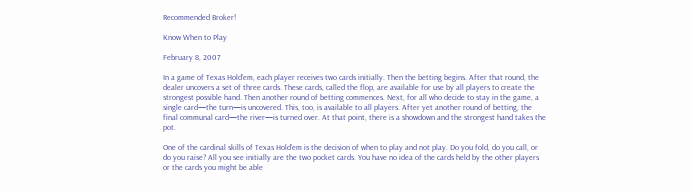Recommended Broker!

Know When to Play

February 8, 2007

In a game of Texas Hold’em, each player receives two cards initially. Then the betting begins. After that round, the dealer uncovers a set of three cards. These cards, called the flop, are available for use by all players to create the strongest possible hand. Then another round of betting commences. Next, for all who decide to stay in the game, a single card—the turn—is uncovered. This, too, is available to all players. After yet another round of betting, the final communal card—the river—is turned over. At that point, there is a showdown and the strongest hand takes the pot.

One of the cardinal skills of Texas Hold’em is the decision of when to play and not play. Do you fold, do you call, or do you raise? All you see initially are the two pocket cards. You have no idea of the cards held by the other players or the cards you might be able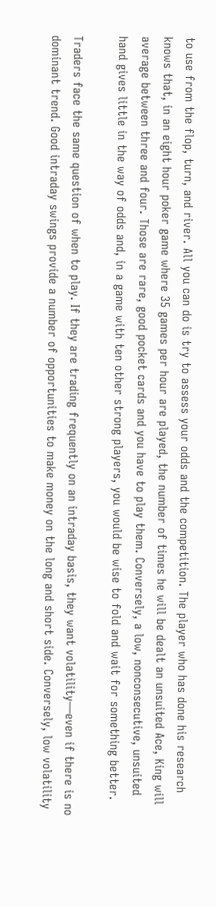to use from the flop, turn, and river. All you can do is try to assess your odds and the competition. The player who has done his research knows that, in an eight hour poker game where 35 games per hour are played, the number of times he will be dealt an unsuited Ace, King will average between three and four. Those are rare, good pocket cards and you have to play them. Conversely, a low, nonconsecutive, unsuited hand gives little in the way of odds and, in a game with ten other strong players, you would be wise to fold and wait for something better.

Traders face the same question of when to play. If they are trading frequently on an intraday basis, they want volatility—even if there is no dominant trend. Good intraday swings provide a number of opportunities to make money on the long and short side. Conversely, low volatility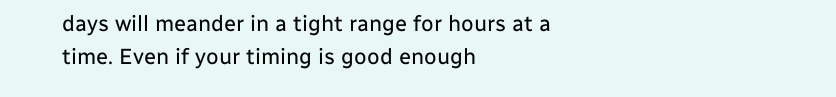days will meander in a tight range for hours at a time. Even if your timing is good enough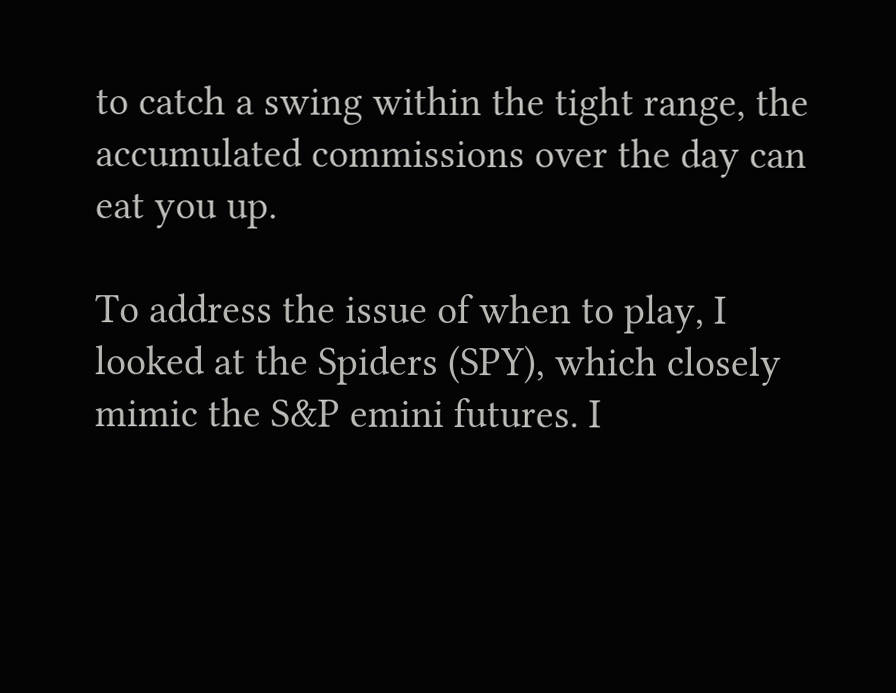to catch a swing within the tight range, the accumulated commissions over the day can eat you up.

To address the issue of when to play, I looked at the Spiders (SPY), which closely mimic the S&P emini futures. I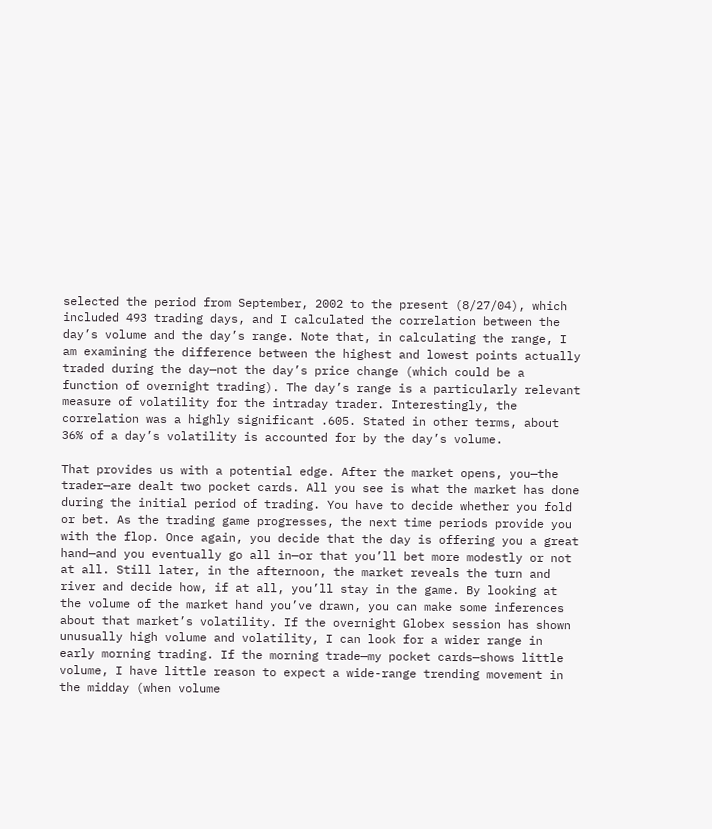selected the period from September, 2002 to the present (8/27/04), which included 493 trading days, and I calculated the correlation between the day’s volume and the day’s range. Note that, in calculating the range, I am examining the difference between the highest and lowest points actually traded during the day—not the day’s price change (which could be a function of overnight trading). The day’s range is a particularly relevant measure of volatility for the intraday trader. Interestingly, the correlation was a highly significant .605. Stated in other terms, about 36% of a day’s volatility is accounted for by the day’s volume.

That provides us with a potential edge. After the market opens, you—the trader—are dealt two pocket cards. All you see is what the market has done during the initial period of trading. You have to decide whether you fold or bet. As the trading game progresses, the next time periods provide you with the flop. Once again, you decide that the day is offering you a great hand—and you eventually go all in—or that you’ll bet more modestly or not at all. Still later, in the afternoon, the market reveals the turn and river and decide how, if at all, you’ll stay in the game. By looking at the volume of the market hand you’ve drawn, you can make some inferences about that market’s volatility. If the overnight Globex session has shown unusually high volume and volatility, I can look for a wider range in early morning trading. If the morning trade—my pocket cards—shows little volume, I have little reason to expect a wide-range trending movement in the midday (when volume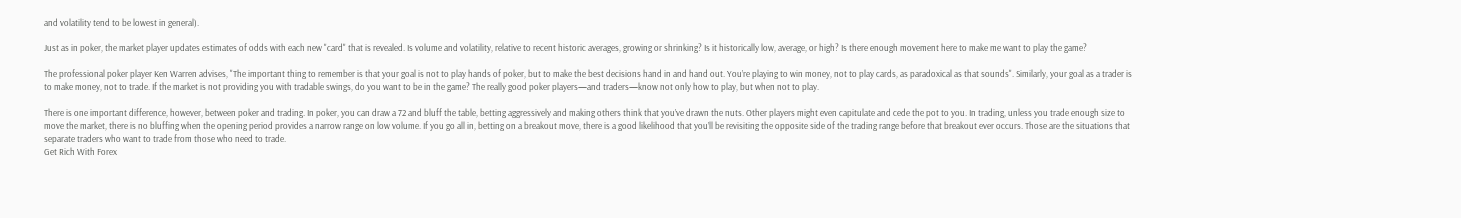and volatility tend to be lowest in general).

Just as in poker, the market player updates estimates of odds with each new "card" that is revealed. Is volume and volatility, relative to recent historic averages, growing or shrinking? Is it historically low, average, or high? Is there enough movement here to make me want to play the game?

The professional poker player Ken Warren advises, "The important thing to remember is that your goal is not to play hands of poker, but to make the best decisions hand in and hand out. You’re playing to win money, not to play cards, as paradoxical as that sounds". Similarly, your goal as a trader is to make money, not to trade. If the market is not providing you with tradable swings, do you want to be in the game? The really good poker players—and traders—know not only how to play, but when not to play.

There is one important difference, however, between poker and trading. In poker, you can draw a 72 and bluff the table, betting aggressively and making others think that you’ve drawn the nuts. Other players might even capitulate and cede the pot to you. In trading, unless you trade enough size to move the market, there is no bluffing when the opening period provides a narrow range on low volume. If you go all in, betting on a breakout move, there is a good likelihood that you’ll be revisiting the opposite side of the trading range before that breakout ever occurs. Those are the situations that separate traders who want to trade from those who need to trade.
Get Rich With Forex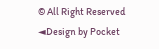© All Right Reserved
◄Design by Pocket